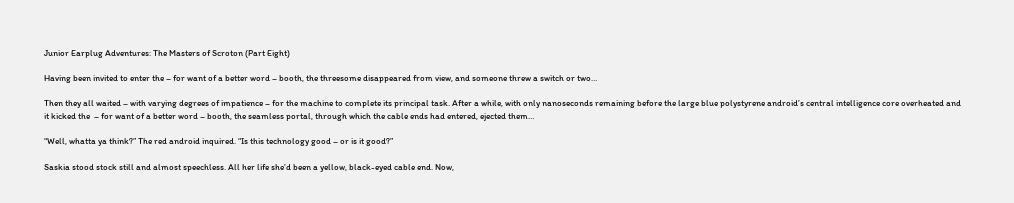Junior Earplug Adventures: The Masters of Scroton (Part Eight)

Having been invited to enter the – for want of a better word – booth, the threesome disappeared from view, and someone threw a switch or two…

Then they all waited – with varying degrees of impatience – for the machine to complete its principal task. After a while, with only nanoseconds remaining before the large blue polystyrene android’s central intelligence core overheated and it kicked the  – for want of a better word – booth, the seamless portal, through which the cable ends had entered, ejected them…

“Well, whatta ya think?” The red android inquired. “Is this technology good – or is it good?”

Saskia stood stock still and almost speechless. All her life she’d been a yellow, black-eyed cable end. Now,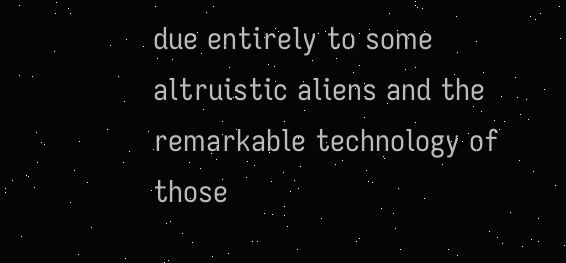due entirely to some altruistic aliens and the remarkable technology of those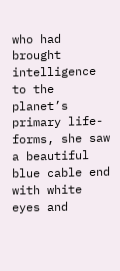who had brought intelligence to the planet’s primary life-forms, she saw a beautiful blue cable end with white eyes and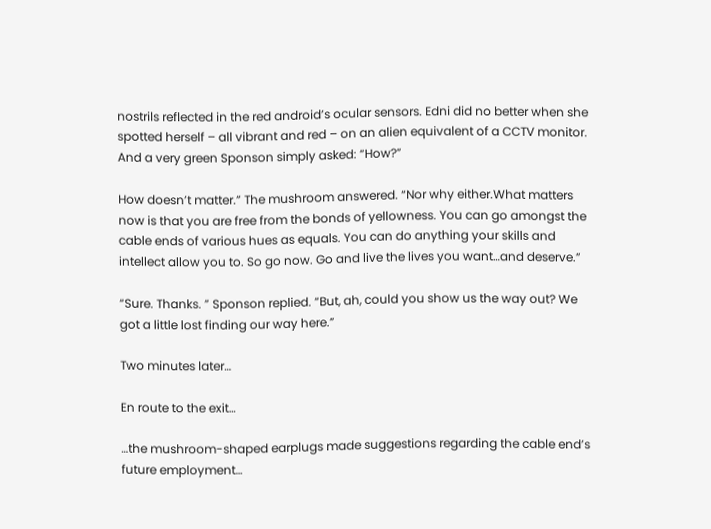nostrils reflected in the red android’s ocular sensors. Edni did no better when she spotted herself – all vibrant and red – on an alien equivalent of a CCTV monitor. And a very green Sponson simply asked: “How?”

How doesn’t matter.” The mushroom answered. “Nor why either.What matters now is that you are free from the bonds of yellowness. You can go amongst the cable ends of various hues as equals. You can do anything your skills and intellect allow you to. So go now. Go and live the lives you want…and deserve.”

“Sure. Thanks. ” Sponson replied. “But, ah, could you show us the way out? We got a little lost finding our way here.”

Two minutes later…

En route to the exit…

…the mushroom-shaped earplugs made suggestions regarding the cable end’s future employment…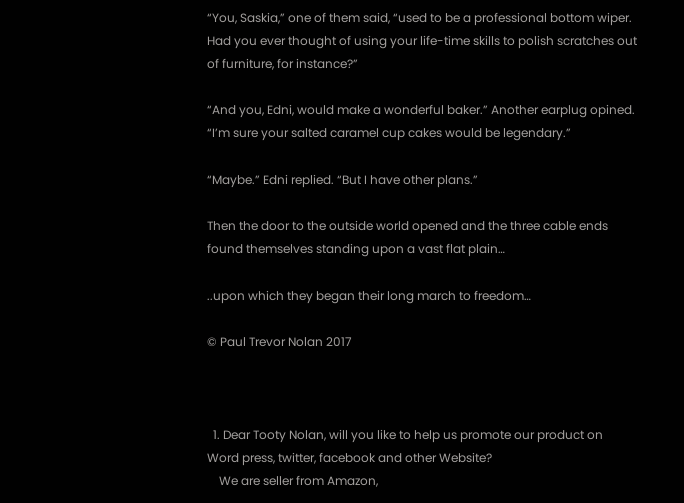“You, Saskia,” one of them said, “used to be a professional bottom wiper. Had you ever thought of using your life-time skills to polish scratches out of furniture, for instance?”

“And you, Edni, would make a wonderful baker.” Another earplug opined. “I’m sure your salted caramel cup cakes would be legendary.”

“Maybe.” Edni replied. “But I have other plans.”

Then the door to the outside world opened and the three cable ends found themselves standing upon a vast flat plain…

..upon which they began their long march to freedom…

© Paul Trevor Nolan 2017



  1. Dear Tooty Nolan, will you like to help us promote our product on Word press, twitter, facebook and other Website?
    We are seller from Amazon,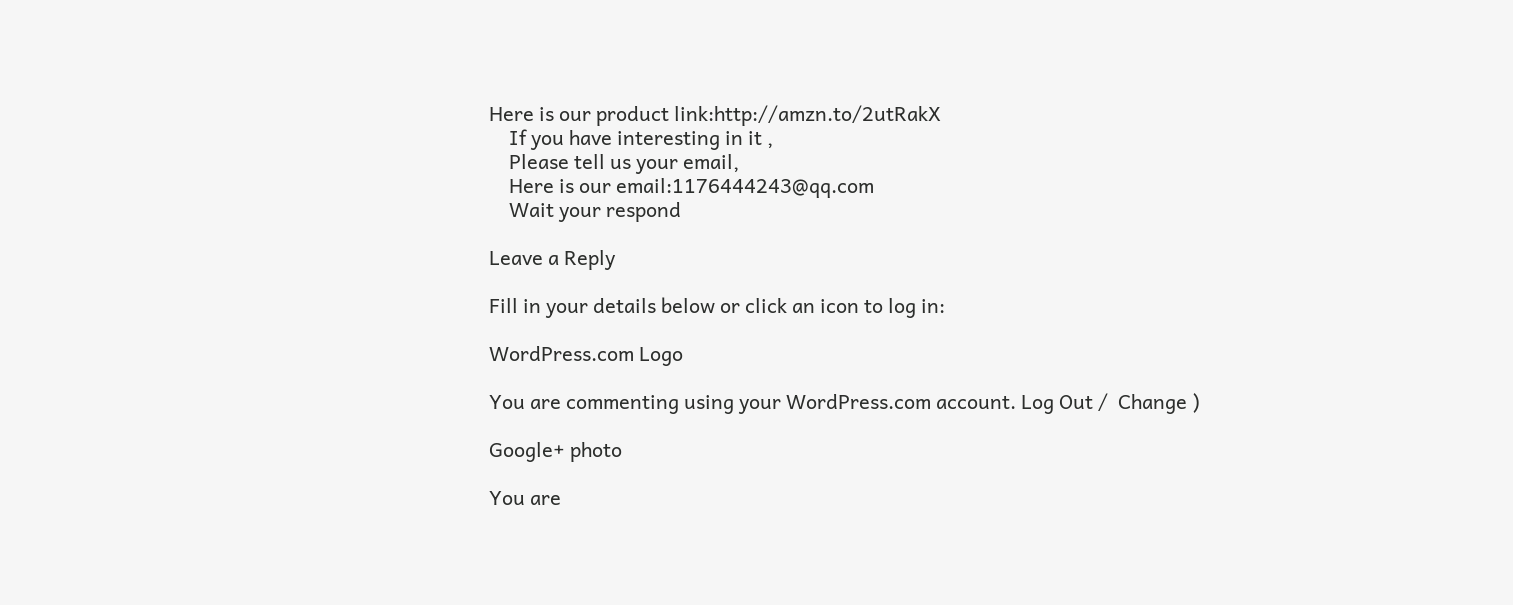Here is our product link:http://amzn.to/2utRakX
    If you have interesting in it ,
    Please tell us your email,
    Here is our email:1176444243@qq.com
    Wait your respond

Leave a Reply

Fill in your details below or click an icon to log in:

WordPress.com Logo

You are commenting using your WordPress.com account. Log Out /  Change )

Google+ photo

You are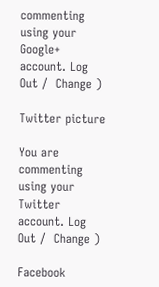commenting using your Google+ account. Log Out /  Change )

Twitter picture

You are commenting using your Twitter account. Log Out /  Change )

Facebook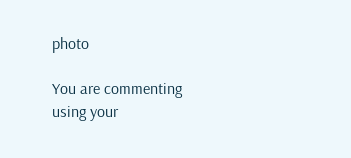photo

You are commenting using your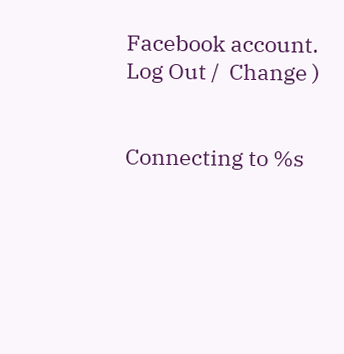Facebook account. Log Out /  Change )


Connecting to %s